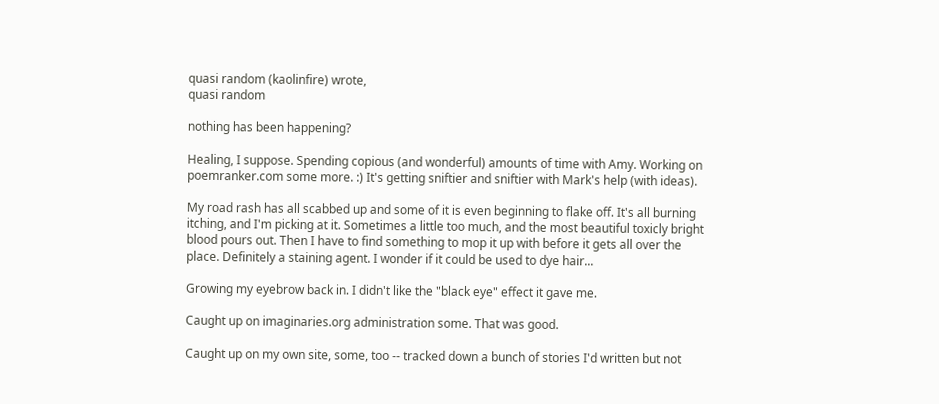quasi random (kaolinfire) wrote,
quasi random

nothing has been happening?

Healing, I suppose. Spending copious (and wonderful) amounts of time with Amy. Working on poemranker.com some more. :) It's getting sniftier and sniftier with Mark's help (with ideas).

My road rash has all scabbed up and some of it is even beginning to flake off. It's all burning itching, and I'm picking at it. Sometimes a little too much, and the most beautiful toxicly bright blood pours out. Then I have to find something to mop it up with before it gets all over the place. Definitely a staining agent. I wonder if it could be used to dye hair...

Growing my eyebrow back in. I didn't like the "black eye" effect it gave me.

Caught up on imaginaries.org administration some. That was good.

Caught up on my own site, some, too -- tracked down a bunch of stories I'd written but not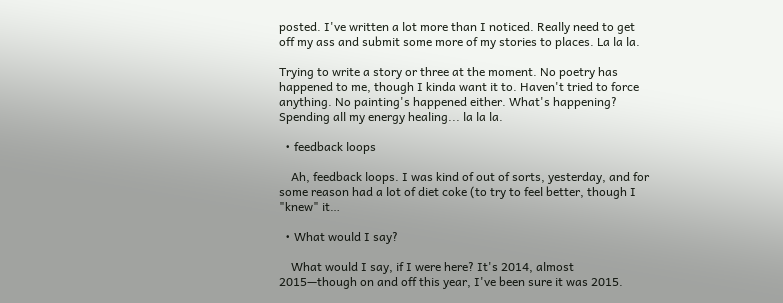posted. I've written a lot more than I noticed. Really need to get off my ass and submit some more of my stories to places. La la la.

Trying to write a story or three at the moment. No poetry has happened to me, though I kinda want it to. Haven't tried to force anything. No painting's happened either. What's happening? Spending all my energy healing... la la la.

  • feedback loops

    Ah, feedback loops. I was kind of out of sorts, yesterday, and for some reason had a lot of diet coke (to try to feel better, though I "knew" it…

  • What would I say?

    What would I say, if I were here? It's 2014, almost 2015—though on and off this year, I've been sure it was 2015.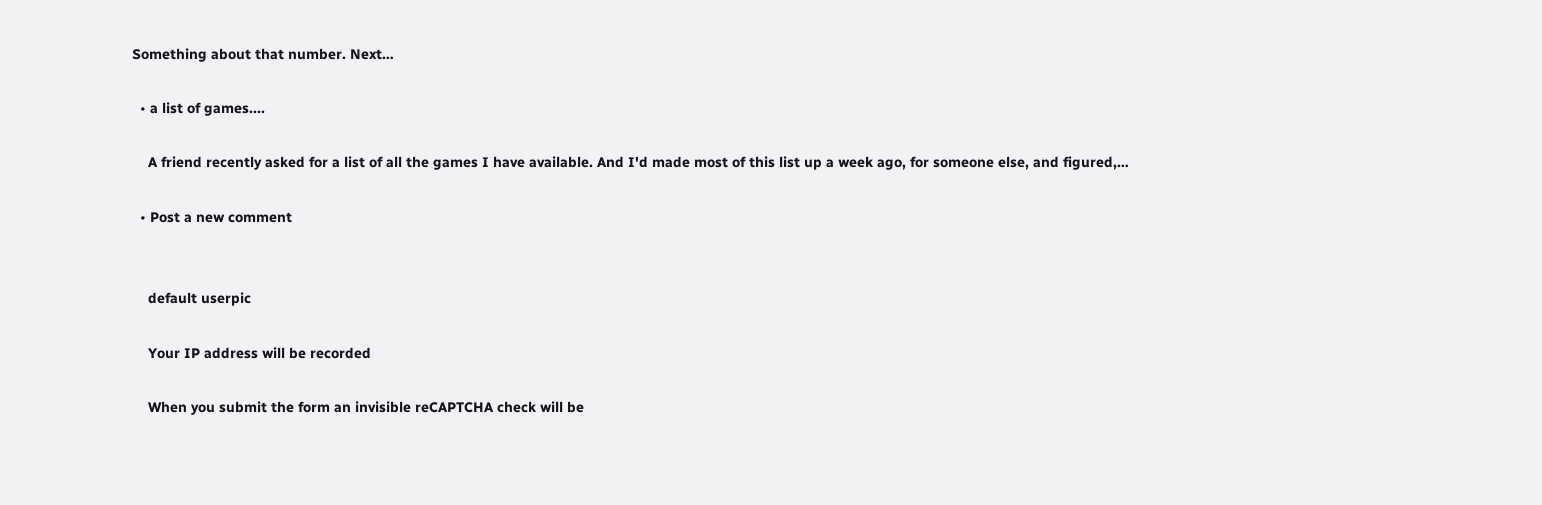Something about that number. Next…

  • a list of games....

    A friend recently asked for a list of all the games I have available. And I'd made most of this list up a week ago, for someone else, and figured,…

  • Post a new comment


    default userpic

    Your IP address will be recorded

    When you submit the form an invisible reCAPTCHA check will be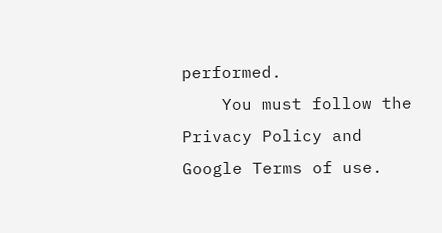performed.
    You must follow the Privacy Policy and Google Terms of use.